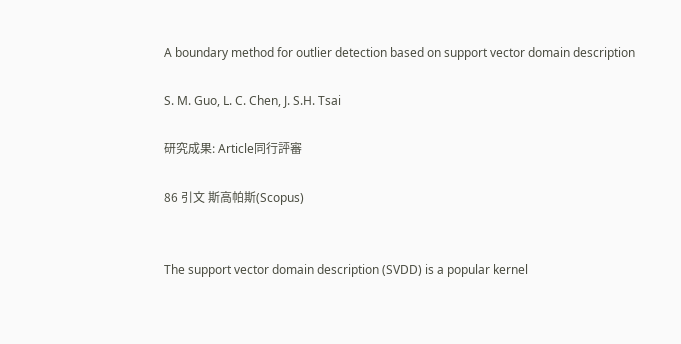A boundary method for outlier detection based on support vector domain description

S. M. Guo, L. C. Chen, J. S.H. Tsai

研究成果: Article同行評審

86 引文 斯高帕斯(Scopus)


The support vector domain description (SVDD) is a popular kernel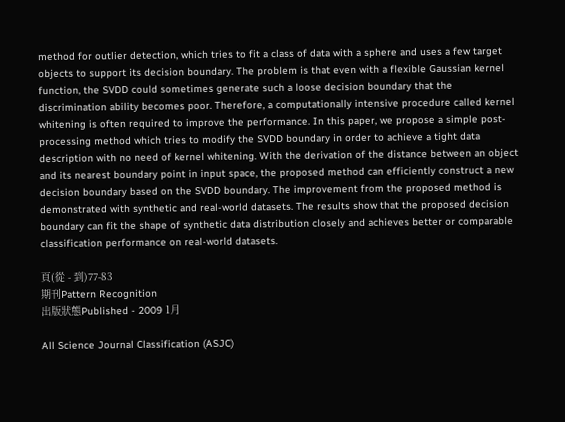method for outlier detection, which tries to fit a class of data with a sphere and uses a few target objects to support its decision boundary. The problem is that even with a flexible Gaussian kernel function, the SVDD could sometimes generate such a loose decision boundary that the discrimination ability becomes poor. Therefore, a computationally intensive procedure called kernel whitening is often required to improve the performance. In this paper, we propose a simple post-processing method which tries to modify the SVDD boundary in order to achieve a tight data description with no need of kernel whitening. With the derivation of the distance between an object and its nearest boundary point in input space, the proposed method can efficiently construct a new decision boundary based on the SVDD boundary. The improvement from the proposed method is demonstrated with synthetic and real-world datasets. The results show that the proposed decision boundary can fit the shape of synthetic data distribution closely and achieves better or comparable classification performance on real-world datasets.

頁(從 - 到)77-83
期刊Pattern Recognition
出版狀態Published - 2009 1月

All Science Journal Classification (ASJC)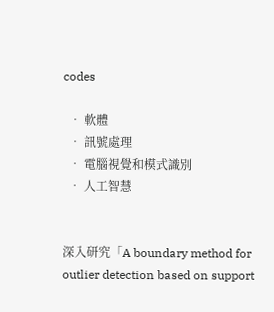codes

  • 軟體
  • 訊號處理
  • 電腦視覺和模式識別
  • 人工智慧


深入研究「A boundary method for outlier detection based on support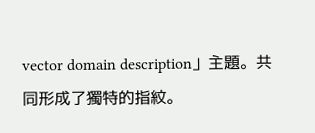vector domain description」主題。共同形成了獨特的指紋。